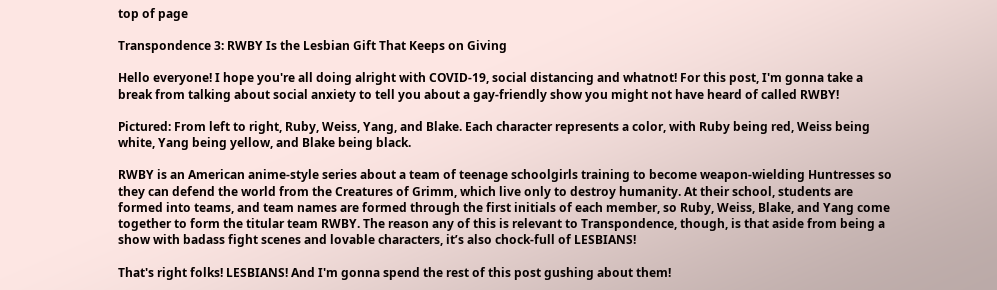top of page

Transpondence 3: RWBY Is the Lesbian Gift That Keeps on Giving

Hello everyone! I hope you're all doing alright with COVID-19, social distancing and whatnot! For this post, I'm gonna take a break from talking about social anxiety to tell you about a gay-friendly show you might not have heard of called RWBY!

Pictured: From left to right, Ruby, Weiss, Yang, and Blake. Each character represents a color, with Ruby being red, Weiss being white, Yang being yellow, and Blake being black.

RWBY is an American anime-style series about a team of teenage schoolgirls training to become weapon-wielding Huntresses so they can defend the world from the Creatures of Grimm, which live only to destroy humanity. At their school, students are formed into teams, and team names are formed through the first initials of each member, so Ruby, Weiss, Blake, and Yang come together to form the titular team RWBY. The reason any of this is relevant to Transpondence, though, is that aside from being a show with badass fight scenes and lovable characters, it’s also chock-full of LESBIANS!

That's right folks! LESBIANS! And I'm gonna spend the rest of this post gushing about them!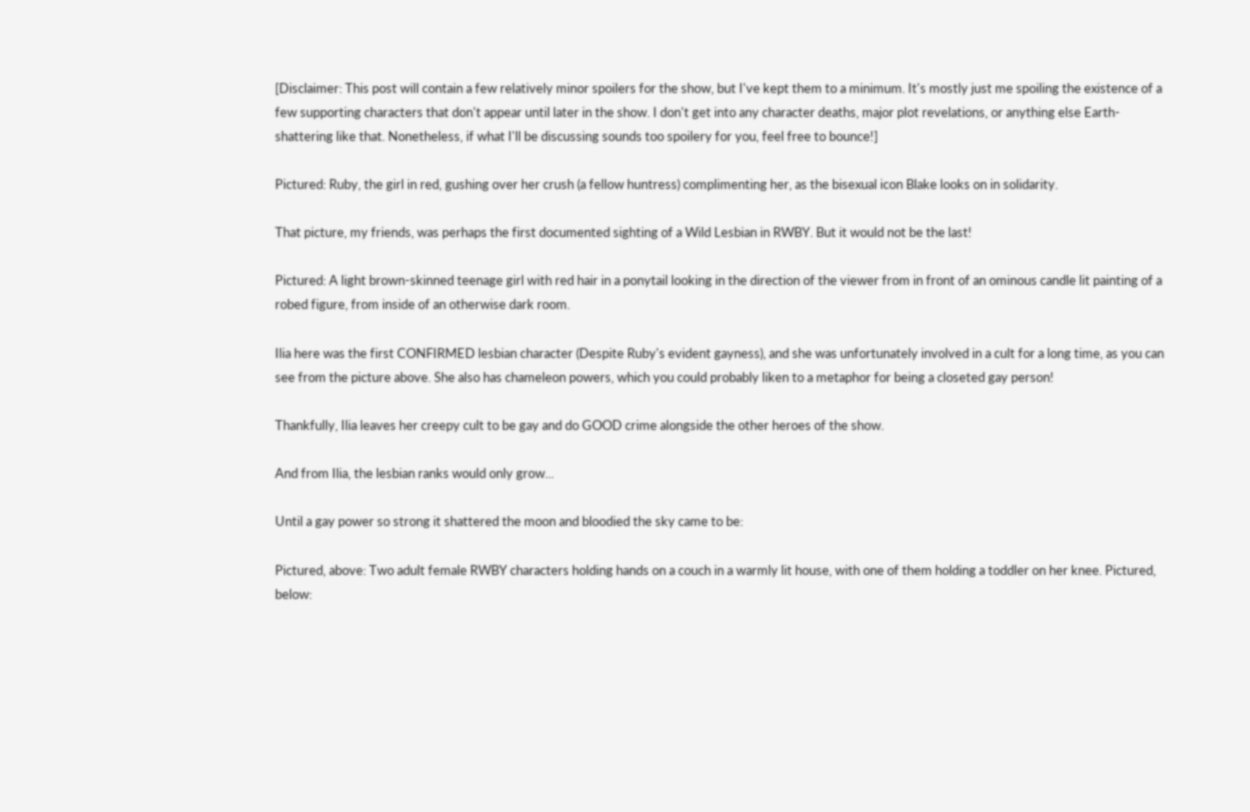[Disclaimer: This post will contain a few relatively minor spoilers for the show, but I've kept them to a minimum. It's mostly just me spoiling the existence of a few supporting characters that don't appear until later in the show. I don't get into any character deaths, major plot revelations, or anything else Earth-shattering like that. Nonetheless, if what I'll be discussing sounds too spoilery for you, feel free to bounce!]

Pictured: Ruby, the girl in red, gushing over her crush (a fellow huntress) complimenting her, as the bisexual icon Blake looks on in solidarity.

That picture, my friends, was perhaps the first documented sighting of a Wild Lesbian in RWBY. But it would not be the last!

Pictured: A light brown-skinned teenage girl with red hair in a ponytail looking in the direction of the viewer from in front of an ominous candle lit painting of a robed figure, from inside of an otherwise dark room.

Ilia here was the first CONFIRMED lesbian character (Despite Ruby's evident gayness), and she was unfortunately involved in a cult for a long time, as you can see from the picture above. She also has chameleon powers, which you could probably liken to a metaphor for being a closeted gay person!

Thankfully, Ilia leaves her creepy cult to be gay and do GOOD crime alongside the other heroes of the show.

And from Ilia, the lesbian ranks would only grow...

Until a gay power so strong it shattered the moon and bloodied the sky came to be:

Pictured, above: Two adult female RWBY characters holding hands on a couch in a warmly lit house, with one of them holding a toddler on her knee. Pictured, below: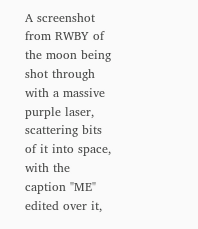A screenshot from RWBY of the moon being shot through with a massive purple laser, scattering bits of it into space, with the caption "ME" edited over it,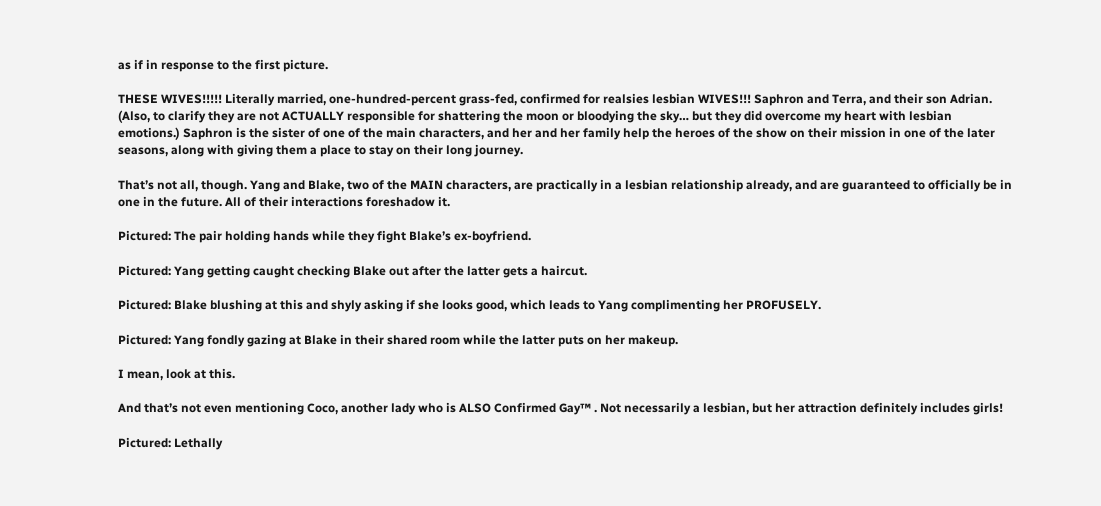as if in response to the first picture.

THESE WIVES!!!!! Literally married, one-hundred-percent grass-fed, confirmed for realsies lesbian WIVES!!! Saphron and Terra, and their son Adrian. (Also, to clarify they are not ACTUALLY responsible for shattering the moon or bloodying the sky… but they did overcome my heart with lesbian emotions.) Saphron is the sister of one of the main characters, and her and her family help the heroes of the show on their mission in one of the later seasons, along with giving them a place to stay on their long journey.

That’s not all, though. Yang and Blake, two of the MAIN characters, are practically in a lesbian relationship already, and are guaranteed to officially be in one in the future. All of their interactions foreshadow it.

Pictured: The pair holding hands while they fight Blake’s ex-boyfriend.

Pictured: Yang getting caught checking Blake out after the latter gets a haircut.

Pictured: Blake blushing at this and shyly asking if she looks good, which leads to Yang complimenting her PROFUSELY.

Pictured: Yang fondly gazing at Blake in their shared room while the latter puts on her makeup.

I mean, look at this.

And that’s not even mentioning Coco, another lady who is ALSO Confirmed Gay™ . Not necessarily a lesbian, but her attraction definitely includes girls!

Pictured: Lethally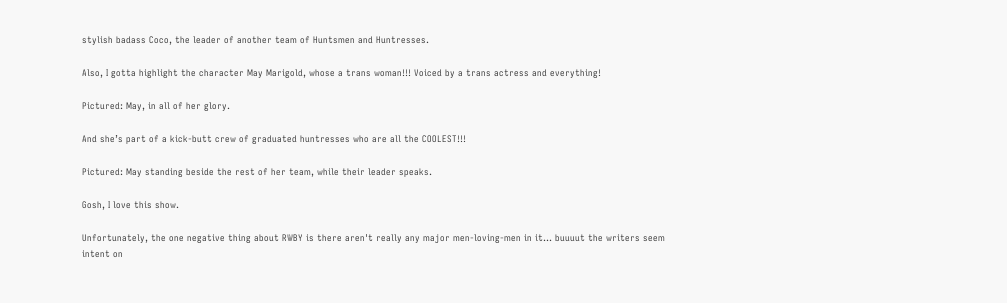stylish badass Coco, the leader of another team of Huntsmen and Huntresses.

Also, I gotta highlight the character May Marigold, whose a trans woman!!! Voiced by a trans actress and everything!

Pictured: May, in all of her glory.

And she’s part of a kick-butt crew of graduated huntresses who are all the COOLEST!!!

Pictured: May standing beside the rest of her team, while their leader speaks.

Gosh, I love this show.

Unfortunately, the one negative thing about RWBY is there aren't really any major men-loving-men in it... buuuut the writers seem intent on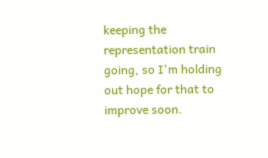keeping the representation train going, so I'm holding out hope for that to improve soon.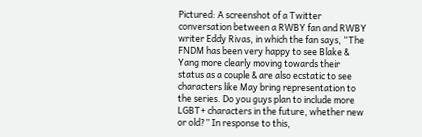Pictured: A screenshot of a Twitter conversation between a RWBY fan and RWBY writer Eddy Rivas, in which the fan says, “The FNDM has been very happy to see Blake & Yang more clearly moving towards their status as a couple & are also ecstatic to see characters like May bring representation to the series. Do you guys plan to include more LGBT+ characters in the future, whether new or old?” In response to this,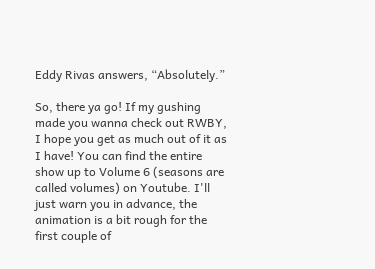Eddy Rivas answers, “Absolutely.”

So, there ya go! If my gushing made you wanna check out RWBY, I hope you get as much out of it as I have! You can find the entire show up to Volume 6 (seasons are called volumes) on Youtube. I'll just warn you in advance, the animation is a bit rough for the first couple of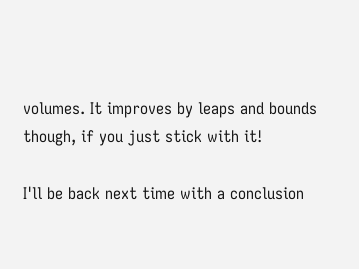volumes. It improves by leaps and bounds though, if you just stick with it!

I'll be back next time with a conclusion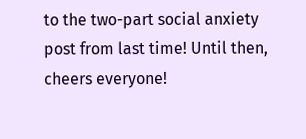to the two-part social anxiety post from last time! Until then, cheers everyone!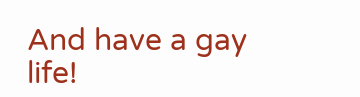And have a gay life!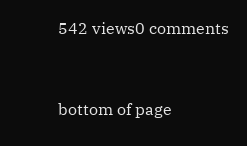542 views0 comments


bottom of page